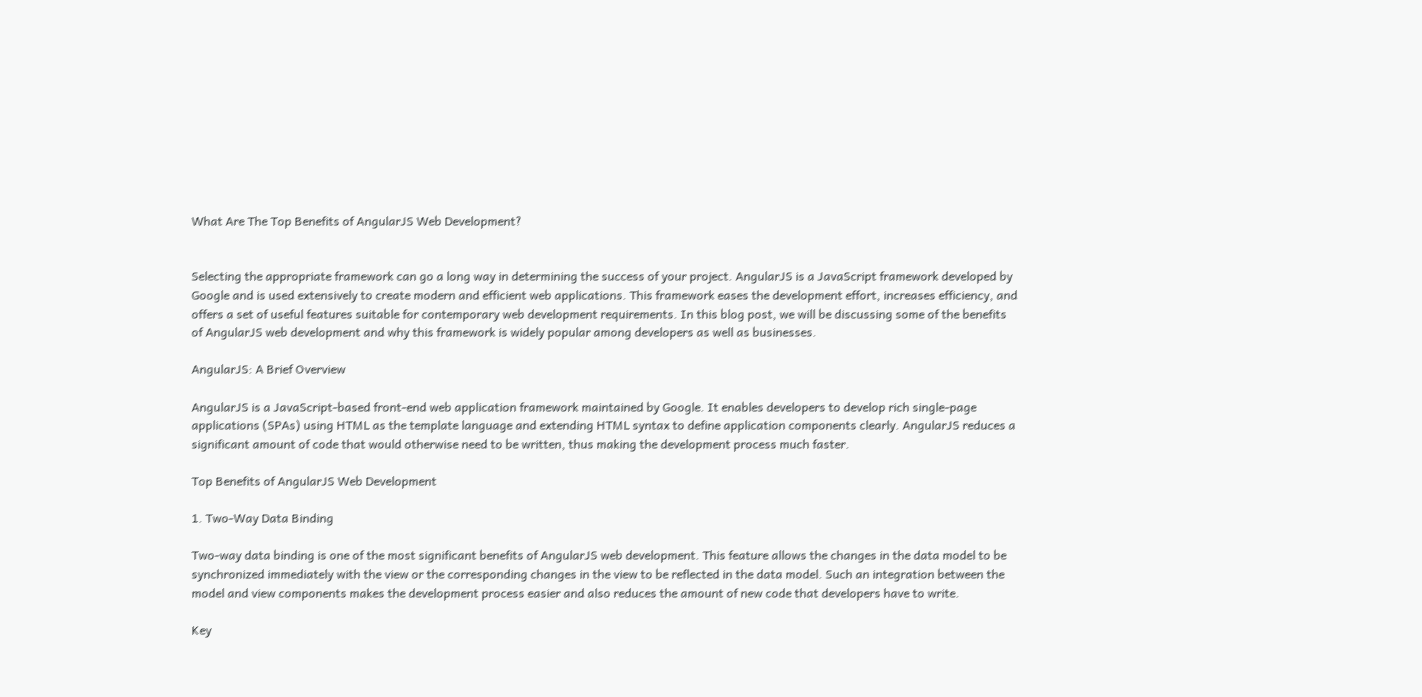What Are The Top Benefits of AngularJS Web Development?


Selecting the appropriate framework can go a long way in determining the success of your project. AngularJS is a JavaScript framework developed by Google and is used extensively to create modern and efficient web applications. This framework eases the development effort, increases efficiency, and offers a set of useful features suitable for contemporary web development requirements. In this blog post, we will be discussing some of the benefits of AngularJS web development and why this framework is widely popular among developers as well as businesses.

AngularJS: A Brief Overview

AngularJS is a JavaScript-based front-end web application framework maintained by Google. It enables developers to develop rich single-page applications (SPAs) using HTML as the template language and extending HTML syntax to define application components clearly. AngularJS reduces a significant amount of code that would otherwise need to be written, thus making the development process much faster.

Top Benefits of AngularJS Web Development

1. Two-Way Data Binding

Two-way data binding is one of the most significant benefits of AngularJS web development. This feature allows the changes in the data model to be synchronized immediately with the view or the corresponding changes in the view to be reflected in the data model. Such an integration between the model and view components makes the development process easier and also reduces the amount of new code that developers have to write.

Key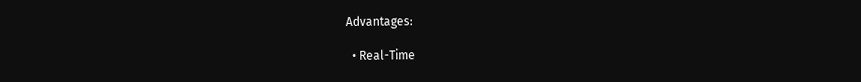Advantages:

  • Real-Time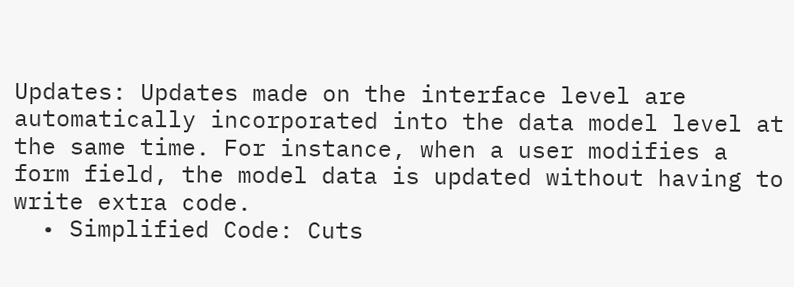Updates: Updates made on the interface level are automatically incorporated into the data model level at the same time. For instance, when a user modifies a form field, the model data is updated without having to write extra code.
  • Simplified Code: Cuts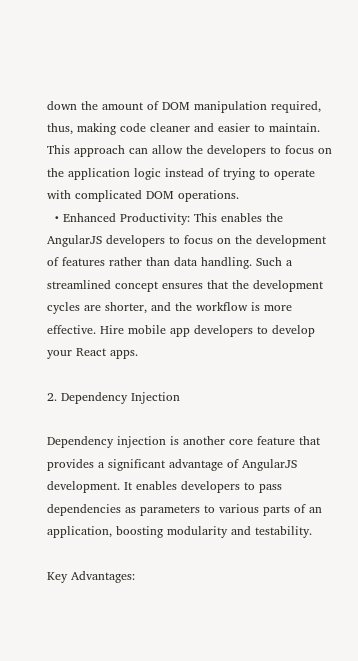down the amount of DOM manipulation required, thus, making code cleaner and easier to maintain. This approach can allow the developers to focus on the application logic instead of trying to operate with complicated DOM operations.
  • Enhanced Productivity: This enables the AngularJS developers to focus on the development of features rather than data handling. Such a streamlined concept ensures that the development cycles are shorter, and the workflow is more effective. Hire mobile app developers to develop your React apps.

2. Dependency Injection

Dependency injection is another core feature that provides a significant advantage of AngularJS development. It enables developers to pass dependencies as parameters to various parts of an application, boosting modularity and testability.

Key Advantages: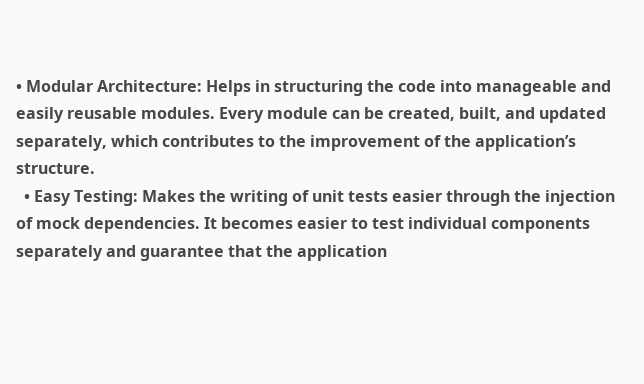• Modular Architecture: Helps in structuring the code into manageable and easily reusable modules. Every module can be created, built, and updated separately, which contributes to the improvement of the application’s structure.
  • Easy Testing: Makes the writing of unit tests easier through the injection of mock dependencies. It becomes easier to test individual components separately and guarantee that the application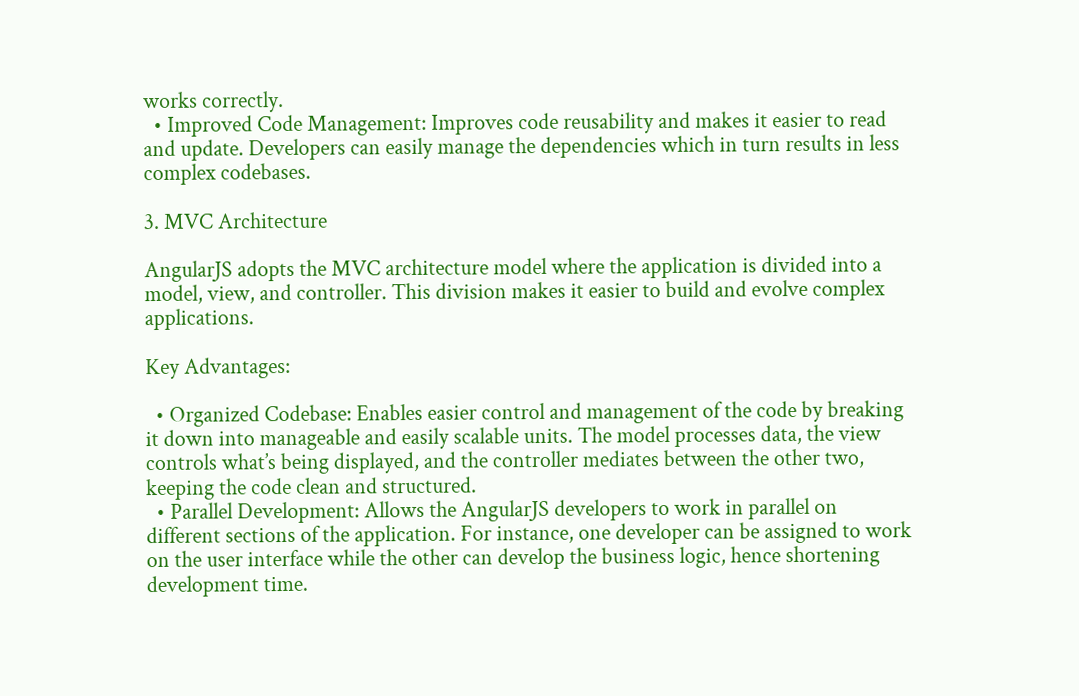works correctly.
  • Improved Code Management: Improves code reusability and makes it easier to read and update. Developers can easily manage the dependencies which in turn results in less complex codebases.

3. MVC Architecture

AngularJS adopts the MVC architecture model where the application is divided into a model, view, and controller. This division makes it easier to build and evolve complex applications.

Key Advantages:

  • Organized Codebase: Enables easier control and management of the code by breaking it down into manageable and easily scalable units. The model processes data, the view controls what’s being displayed, and the controller mediates between the other two, keeping the code clean and structured.
  • Parallel Development: Allows the AngularJS developers to work in parallel on different sections of the application. For instance, one developer can be assigned to work on the user interface while the other can develop the business logic, hence shortening development time.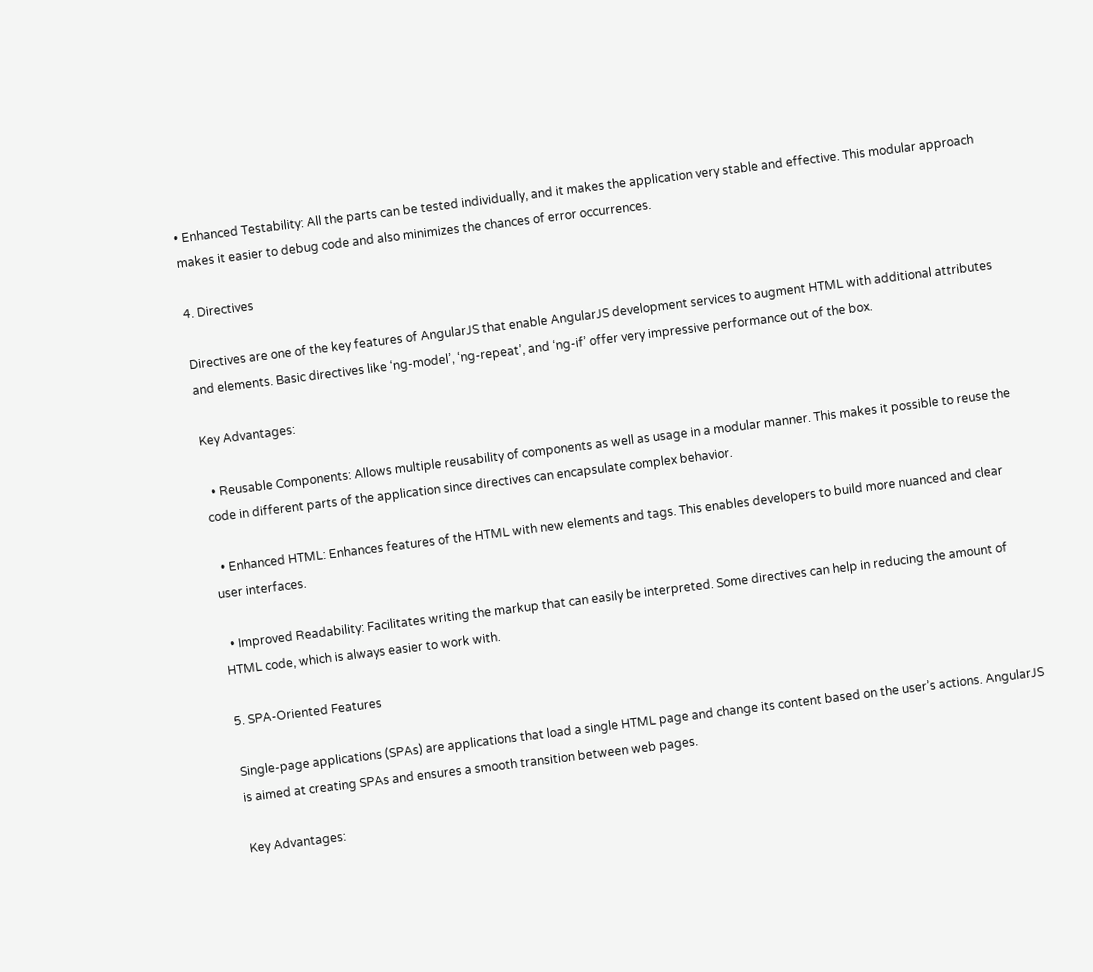• Enhanced Testability: All the parts can be tested individually, and it makes the application very stable and effective. This modular approach makes it easier to debug code and also minimizes the chances of error occurrences.

4. Directives

Directives are one of the key features of AngularJS that enable AngularJS development services to augment HTML with additional attributes and elements. Basic directives like ‘ng-model’, ‘ng-repeat’, and ‘ng-if’ offer very impressive performance out of the box.

Key Advantages:

  • Reusable Components: Allows multiple reusability of components as well as usage in a modular manner. This makes it possible to reuse the code in different parts of the application since directives can encapsulate complex behavior.

  • Enhanced HTML: Enhances features of the HTML with new elements and tags. This enables developers to build more nuanced and clear user interfaces.

  • Improved Readability: Facilitates writing the markup that can easily be interpreted. Some directives can help in reducing the amount of HTML code, which is always easier to work with.

5. SPA-Oriented Features

Single-page applications (SPAs) are applications that load a single HTML page and change its content based on the user’s actions. AngularJS is aimed at creating SPAs and ensures a smooth transition between web pages.

Key Advantages: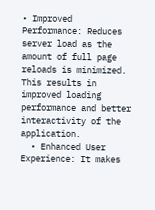• Improved Performance: Reduces server load as the amount of full page reloads is minimized. This results in improved loading performance and better interactivity of the application.
  • Enhanced User Experience: It makes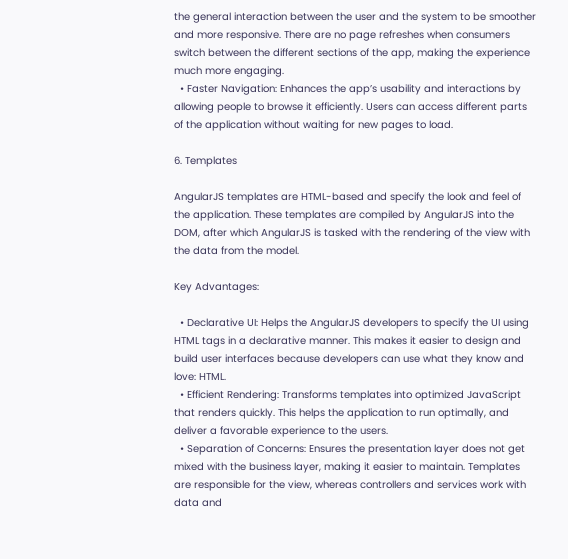the general interaction between the user and the system to be smoother and more responsive. There are no page refreshes when consumers switch between the different sections of the app, making the experience much more engaging.
  • Faster Navigation: Enhances the app’s usability and interactions by allowing people to browse it efficiently. Users can access different parts of the application without waiting for new pages to load.

6. Templates

AngularJS templates are HTML-based and specify the look and feel of the application. These templates are compiled by AngularJS into the DOM, after which AngularJS is tasked with the rendering of the view with the data from the model.

Key Advantages:

  • Declarative UI: Helps the AngularJS developers to specify the UI using HTML tags in a declarative manner. This makes it easier to design and build user interfaces because developers can use what they know and love: HTML.
  • Efficient Rendering: Transforms templates into optimized JavaScript that renders quickly. This helps the application to run optimally, and deliver a favorable experience to the users.
  • Separation of Concerns: Ensures the presentation layer does not get mixed with the business layer, making it easier to maintain. Templates are responsible for the view, whereas controllers and services work with data and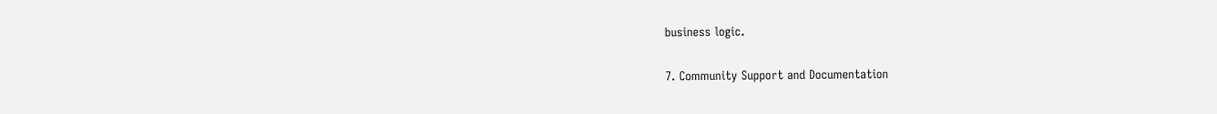business logic.

7. Community Support and Documentation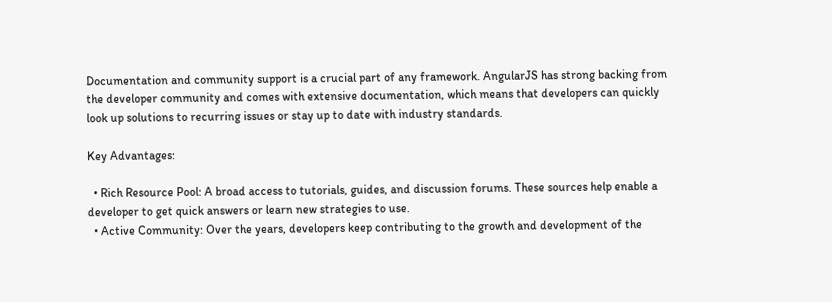Documentation and community support is a crucial part of any framework. AngularJS has strong backing from the developer community and comes with extensive documentation, which means that developers can quickly look up solutions to recurring issues or stay up to date with industry standards.

Key Advantages:

  • Rich Resource Pool: A broad access to tutorials, guides, and discussion forums. These sources help enable a developer to get quick answers or learn new strategies to use.
  • Active Community: Over the years, developers keep contributing to the growth and development of the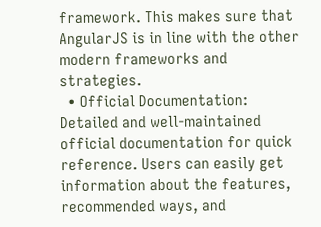framework. This makes sure that AngularJS is in line with the other modern frameworks and strategies.
  • Official Documentation: Detailed and well-maintained official documentation for quick reference. Users can easily get information about the features, recommended ways, and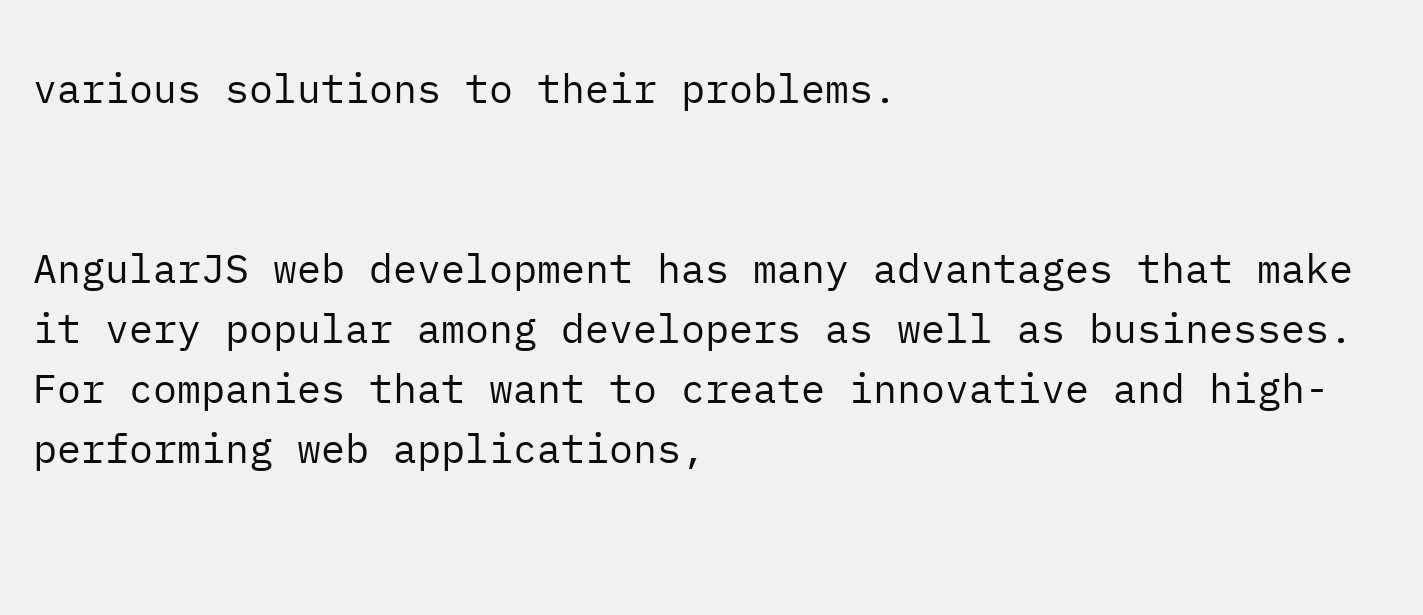various solutions to their problems.


AngularJS web development has many advantages that make it very popular among developers as well as businesses. For companies that want to create innovative and high-performing web applications,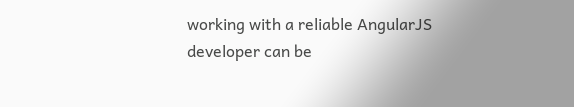working with a reliable AngularJS developer can be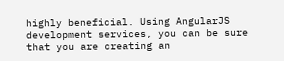highly beneficial. Using AngularJS development services, you can be sure that you are creating an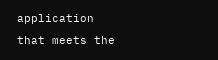application that meets the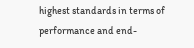highest standards in terms of performance and end-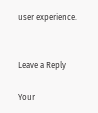user experience.


Leave a Reply

Your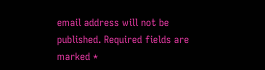email address will not be published. Required fields are marked *